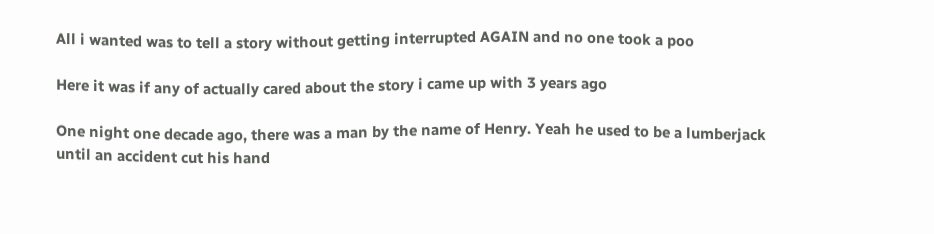All i wanted was to tell a story without getting interrupted AGAIN and no one took a poo

Here it was if any of actually cared about the story i came up with 3 years ago

One night one decade ago, there was a man by the name of Henry. Yeah he used to be a lumberjack until an accident cut his hand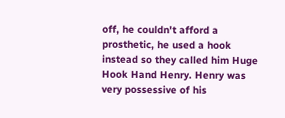off, he couldn't afford a prosthetic, he used a hook instead so they called him Huge Hook Hand Henry. Henry was very possessive of his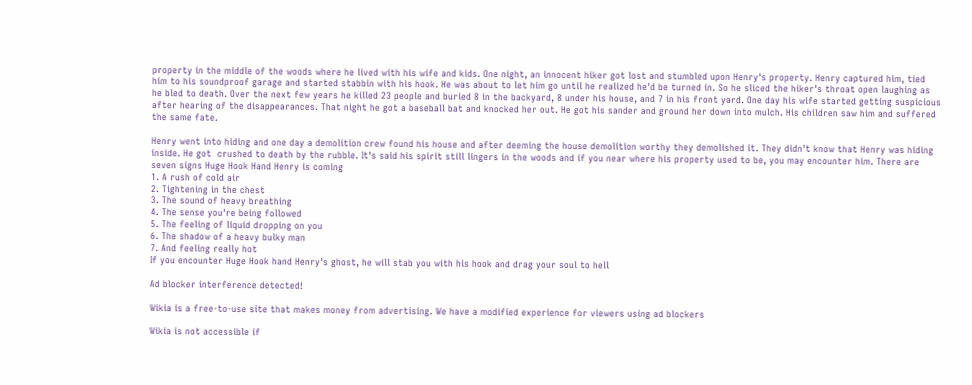property in the middle of the woods where he lived with his wife and kids. One night, an innocent hiker got lost and stumbled upon Henry's property. Henry captured him, tied him to his soundproof garage and started stabbin with his hook. He was about to let him go until he realized he'd be turned in. So he sliced the hiker's throat open laughing as he bled to death. Over the next few years he killed 23 people and buried 8 in the backyard, 8 under his house, and 7 in his front yard. One day his wife started getting suspicious after hearing of the disappearances. That night he got a baseball bat and knocked her out. He got his sander and ground her down into mulch. His children saw him and suffered the same fate.

Henry went into hiding and one day a demolition crew found his house and after deeming the house demolition worthy they demolished it. They didn't know that Henry was hiding inside. He got  crushed to death by the rubble. It's said his spirit still lingers in the woods and if you near where his property used to be, you may encounter him. There are seven signs Huge Hook Hand Henry is coming
1. A rush of cold air
2. Tightening in the chest
3. The sound of heavy breathing
4. The sense you're being followed
5. The feeling of liquid dropping on you
6. The shadow of a heavy bulky man
7. And feeling really hot
If you encounter Huge Hook hand Henry's ghost, he will stab you with his hook and drag your soul to hell

Ad blocker interference detected!

Wikia is a free-to-use site that makes money from advertising. We have a modified experience for viewers using ad blockers

Wikia is not accessible if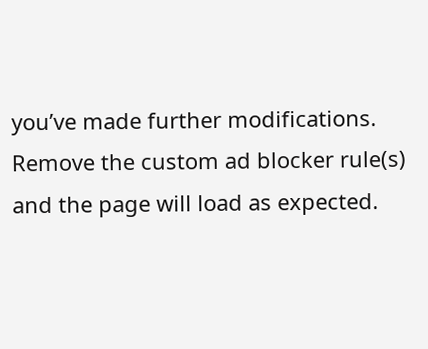you’ve made further modifications. Remove the custom ad blocker rule(s) and the page will load as expected.